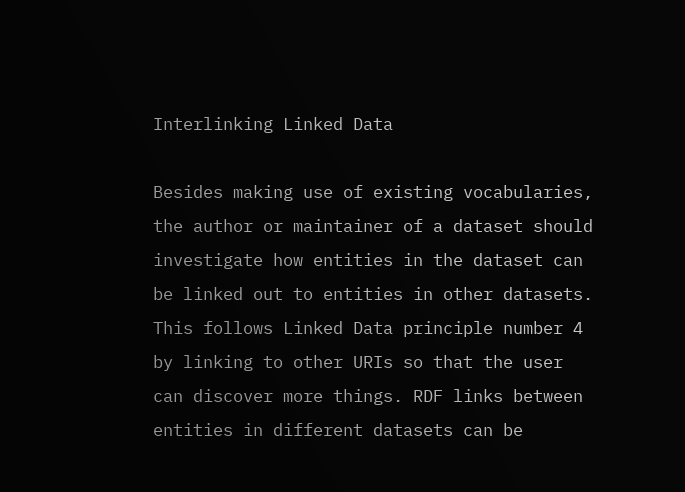Interlinking Linked Data

Besides making use of existing vocabularies, the author or maintainer of a dataset should investigate how entities in the dataset can be linked out to entities in other datasets. This follows Linked Data principle number 4 by linking to other URIs so that the user can discover more things. RDF links between entities in different datasets can be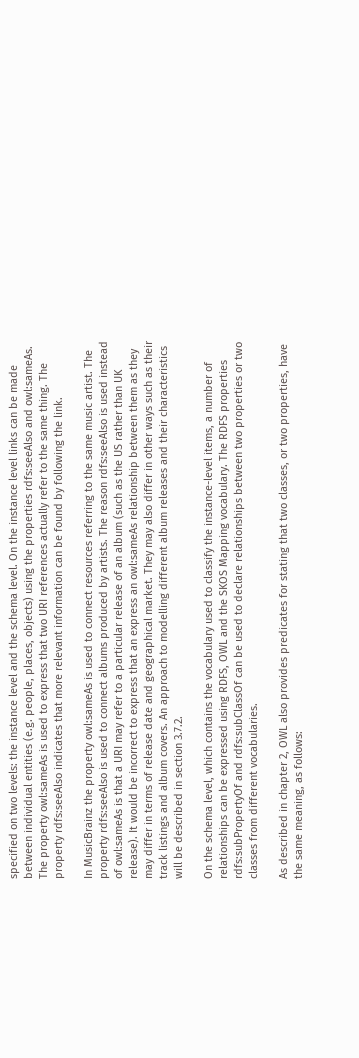specified on two levels: the instance level and the schema level. On the instance level links can be made between individual entities (e.g. people, places, objects) using the properties rdfs:seeAlso and owl:sameAs. The property owl:sameAs is used to express that two URI references actually refer to the same thing. The property rdfs:seeAlso indicates that more relevant information can be found by following the link.

In MusicBrainz the property owl:sameAs is used to connect resources referring to the same music artist. The property rdfs:seeAlso is used to connect albums produced by artists. The reason rdfs:seeAlso is used instead of owl:sameAs is that a URI may refer to a particular release of an album (such as the US rather than UK release). It would be incorrect to express that an express an owl:sameAs relationship between them as they may differ in terms of release date and geographical market. They may also differ in other ways such as their track listings and album covers. An approach to modelling different album releases and their characteristics will be described in section 3.7.2.

On the schema level, which contains the vocabulary used to classify the instance-level items, a number of relationships can be expressed using RDFS, OWL and the SKOS Mapping vocabulary. The RDFS properties rdfs:subPropertyOf and rdfs:subClassOf can be used to declare relationships between two properties or two classes from different vocabularies.

As described in chapter 2, OWL also provides predicates for stating that two classes, or two properties, have the same meaning, as follows: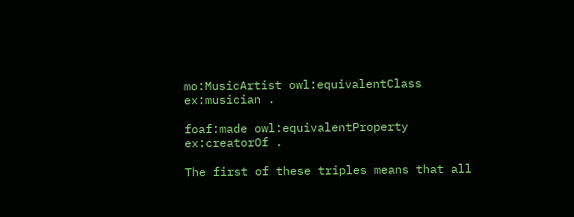mo:MusicArtist owl:equivalentClass ex:musician .

foaf:made owl:equivalentProperty ex:creatorOf .

The first of these triples means that all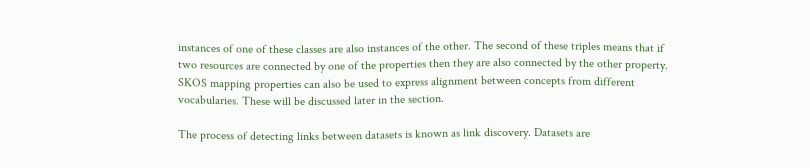instances of one of these classes are also instances of the other. The second of these triples means that if two resources are connected by one of the properties then they are also connected by the other property. SKOS mapping properties can also be used to express alignment between concepts from different vocabularies. These will be discussed later in the section.

The process of detecting links between datasets is known as link discovery. Datasets are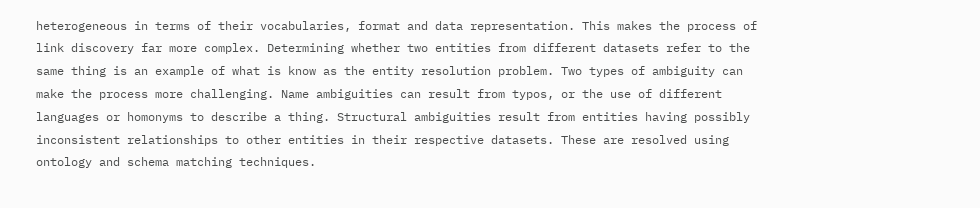heterogeneous in terms of their vocabularies, format and data representation. This makes the process of link discovery far more complex. Determining whether two entities from different datasets refer to the same thing is an example of what is know as the entity resolution problem. Two types of ambiguity can make the process more challenging. Name ambiguities can result from typos, or the use of different languages or homonyms to describe a thing. Structural ambiguities result from entities having possibly inconsistent relationships to other entities in their respective datasets. These are resolved using ontology and schema matching techniques.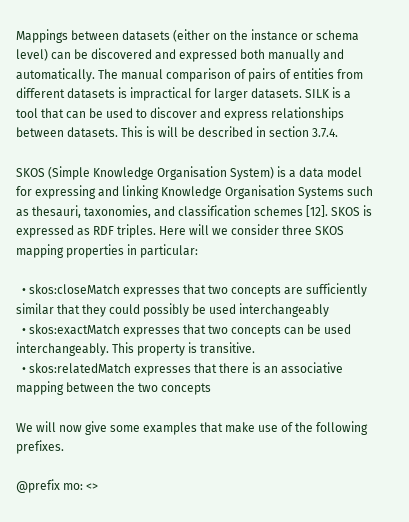Mappings between datasets (either on the instance or schema level) can be discovered and expressed both manually and automatically. The manual comparison of pairs of entities from different datasets is impractical for larger datasets. SILK is a tool that can be used to discover and express relationships between datasets. This is will be described in section 3.7.4.

SKOS (Simple Knowledge Organisation System) is a data model for expressing and linking Knowledge Organisation Systems such as thesauri, taxonomies, and classification schemes [12]. SKOS is expressed as RDF triples. Here will we consider three SKOS mapping properties in particular:

  • skos:closeMatch expresses that two concepts are sufficiently similar that they could possibly be used interchangeably
  • skos:exactMatch expresses that two concepts can be used interchangeably. This property is transitive.
  • skos:relatedMatch expresses that there is an associative mapping between the two concepts

We will now give some examples that make use of the following prefixes.

@prefix mo: <>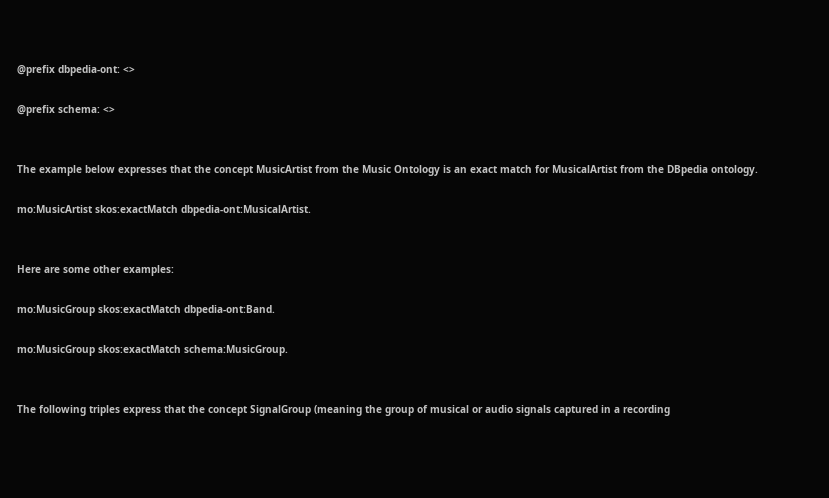@prefix dbpedia-ont: <>

@prefix schema: <>


The example below expresses that the concept MusicArtist from the Music Ontology is an exact match for MusicalArtist from the DBpedia ontology.

mo:MusicArtist skos:exactMatch dbpedia-ont:MusicalArtist.


Here are some other examples:

mo:MusicGroup skos:exactMatch dbpedia-ont:Band.

mo:MusicGroup skos:exactMatch schema:MusicGroup.


The following triples express that the concept SignalGroup (meaning the group of musical or audio signals captured in a recording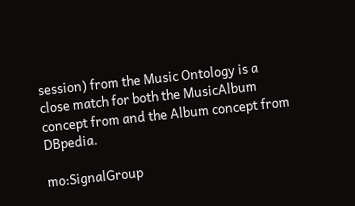session) from the Music Ontology is a close match for both the MusicAlbum concept from and the Album concept from DBpedia.

mo:SignalGroup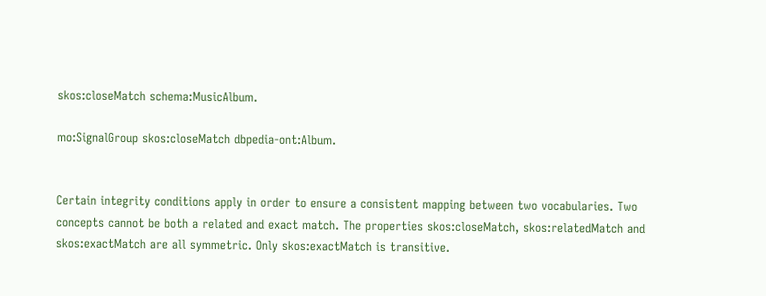skos:closeMatch schema:MusicAlbum.

mo:SignalGroup skos:closeMatch dbpedia-ont:Album.


Certain integrity conditions apply in order to ensure a consistent mapping between two vocabularies. Two concepts cannot be both a related and exact match. The properties skos:closeMatch, skos:relatedMatch and skos:exactMatch are all symmetric. Only skos:exactMatch is transitive.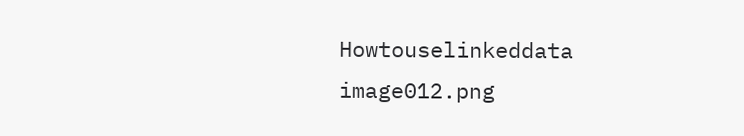Howtouselinkeddata image012.png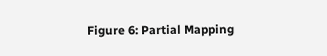Figure 6: Partial Mapping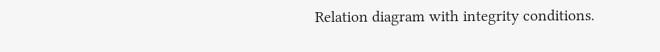Relation diagram with integrity conditions.